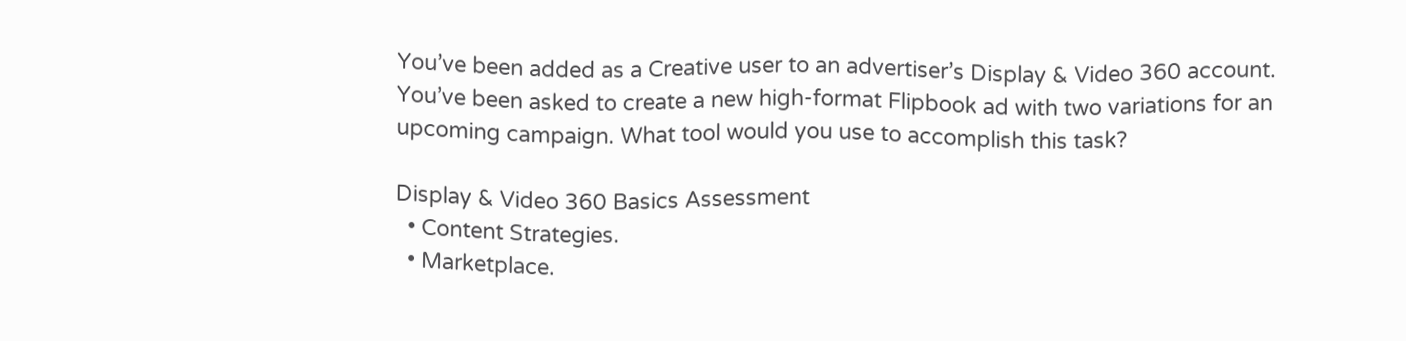You’ve been added as a Creative user to an advertiser’s Display & Video 360 account. You’ve been asked to create a new high-format Flipbook ad with two variations for an upcoming campaign. What tool would you use to accomplish this task?

Display & Video 360 Basics Assessment
  • Content Strategies.
  • Marketplace.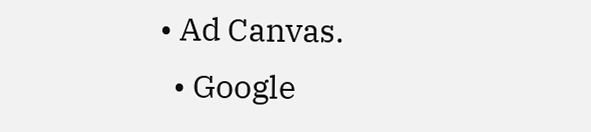• Ad Canvas.
  • Google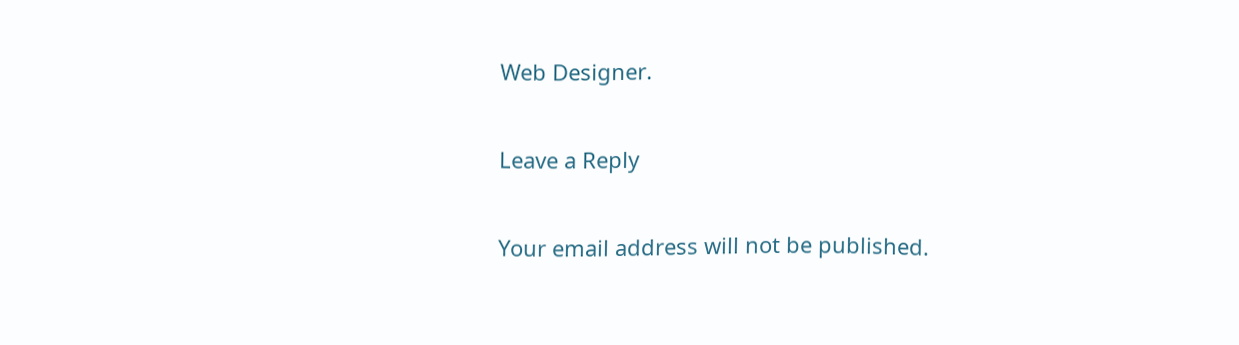Web Designer.

Leave a Reply

Your email address will not be published.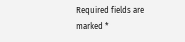Required fields are marked *